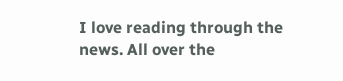I love reading through the news. All over the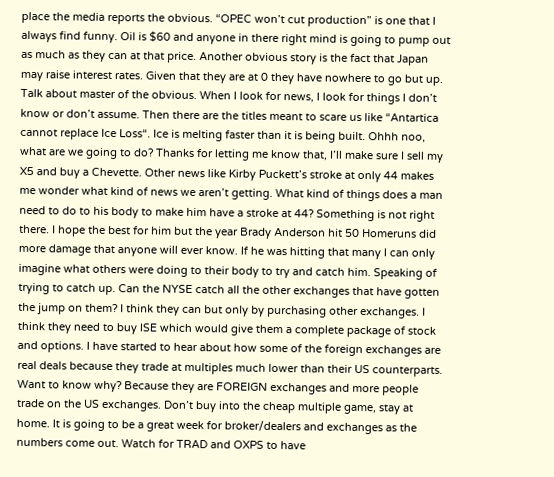place the media reports the obvious. “OPEC won’t cut production” is one that I always find funny. Oil is $60 and anyone in there right mind is going to pump out as much as they can at that price. Another obvious story is the fact that Japan may raise interest rates. Given that they are at 0 they have nowhere to go but up. Talk about master of the obvious. When I look for news, I look for things I don’t know or don’t assume. Then there are the titles meant to scare us like “Antartica cannot replace Ice Loss“. Ice is melting faster than it is being built. Ohhh noo, what are we going to do? Thanks for letting me know that, I’ll make sure I sell my X5 and buy a Chevette. Other news like Kirby Puckett’s stroke at only 44 makes me wonder what kind of news we aren’t getting. What kind of things does a man need to do to his body to make him have a stroke at 44? Something is not right there. I hope the best for him but the year Brady Anderson hit 50 Homeruns did more damage that anyone will ever know. If he was hitting that many I can only imagine what others were doing to their body to try and catch him. Speaking of trying to catch up. Can the NYSE catch all the other exchanges that have gotten the jump on them? I think they can but only by purchasing other exchanges. I think they need to buy ISE which would give them a complete package of stock and options. I have started to hear about how some of the foreign exchanges are real deals because they trade at multiples much lower than their US counterparts. Want to know why? Because they are FOREIGN exchanges and more people trade on the US exchanges. Don’t buy into the cheap multiple game, stay at home. It is going to be a great week for broker/dealers and exchanges as the numbers come out. Watch for TRAD and OXPS to have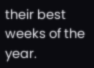their best weeks of the year.